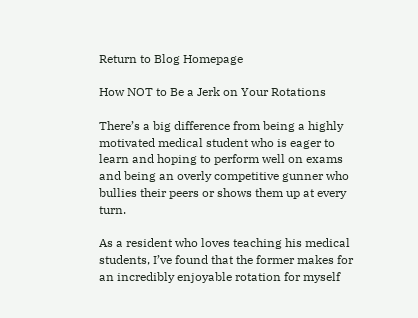Return to Blog Homepage

How NOT to Be a Jerk on Your Rotations

There’s a big difference from being a highly motivated medical student who is eager to learn and hoping to perform well on exams and being an overly competitive gunner who bullies their peers or shows them up at every turn.

As a resident who loves teaching his medical students, I’ve found that the former makes for an incredibly enjoyable rotation for myself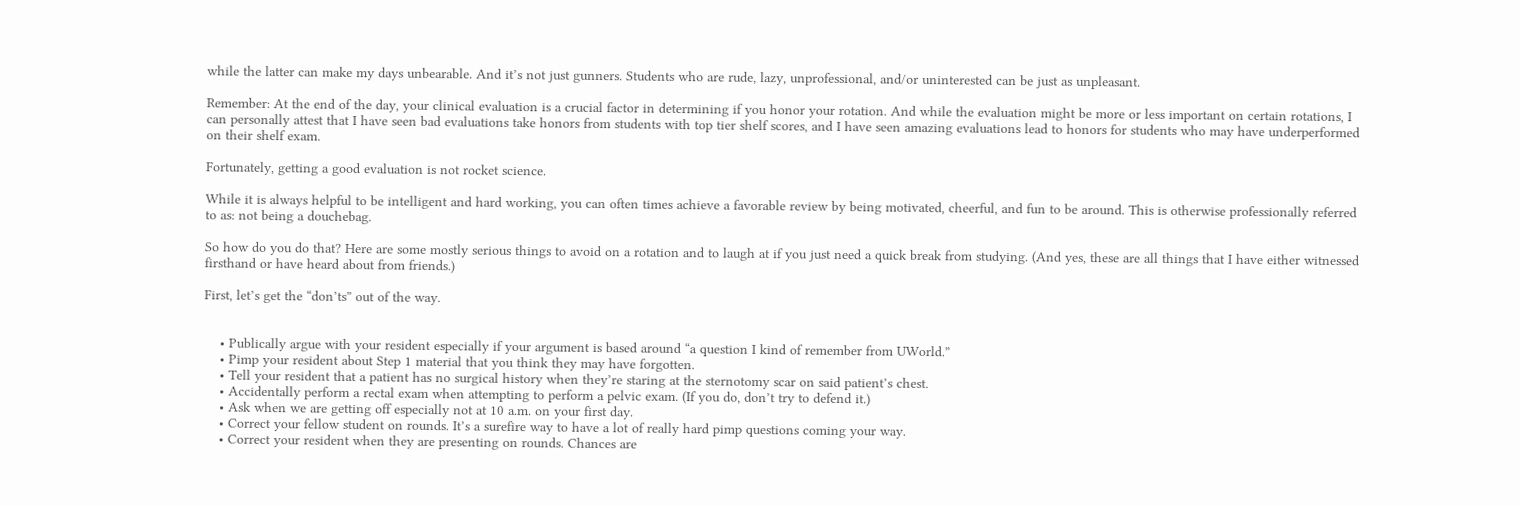while the latter can make my days unbearable. And it’s not just gunners. Students who are rude, lazy, unprofessional, and/or uninterested can be just as unpleasant.

Remember: At the end of the day, your clinical evaluation is a crucial factor in determining if you honor your rotation. And while the evaluation might be more or less important on certain rotations, I can personally attest that I have seen bad evaluations take honors from students with top tier shelf scores, and I have seen amazing evaluations lead to honors for students who may have underperformed on their shelf exam.

Fortunately, getting a good evaluation is not rocket science.

While it is always helpful to be intelligent and hard working, you can often times achieve a favorable review by being motivated, cheerful, and fun to be around. This is otherwise professionally referred to as: not being a douchebag.

So how do you do that? Here are some mostly serious things to avoid on a rotation and to laugh at if you just need a quick break from studying. (And yes, these are all things that I have either witnessed firsthand or have heard about from friends.)

First, let’s get the “don’ts” out of the way.


    • Publically argue with your resident especially if your argument is based around “a question I kind of remember from UWorld.”
    • Pimp your resident about Step 1 material that you think they may have forgotten.
    • Tell your resident that a patient has no surgical history when they’re staring at the sternotomy scar on said patient’s chest.
    • Accidentally perform a rectal exam when attempting to perform a pelvic exam. (If you do, don’t try to defend it.)
    • Ask when we are getting off especially not at 10 a.m. on your first day.
    • Correct your fellow student on rounds. It’s a surefire way to have a lot of really hard pimp questions coming your way.
    • Correct your resident when they are presenting on rounds. Chances are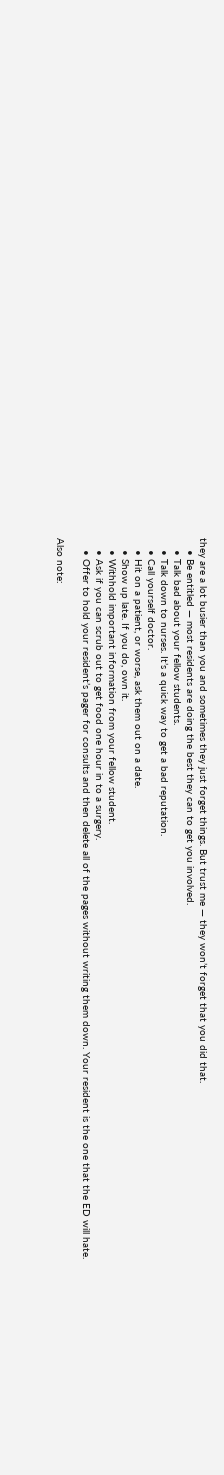they are a lot busier than you and sometimes they just forget things. But trust me — they won’t forget that you did that.
    • Be entitled — most residents are doing the best they can to get you involved.
    • Talk bad about your fellow students.
    • Talk down to nurses. It’s a quick way to get a bad reputation.
    • Call yourself doctor.
    • Hit on a patient, or worse, ask them out on a date.
    • Show up late. If you do, own it.
    • Withhold important information from your fellow student.
    • Ask if you can scrub out to get food one hour in to a surgery.
    • Offer to hold your resident’s pager for consults and then delete all of the pages without writing them down. Your resident is the one that the ED will hate.

Also note: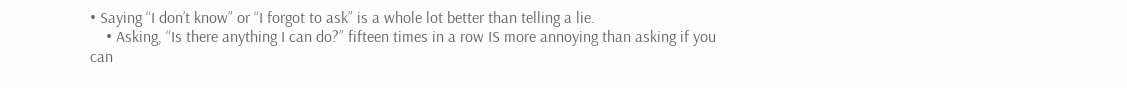• Saying “I don’t know” or “I forgot to ask” is a whole lot better than telling a lie.
    • Asking, “Is there anything I can do?” fifteen times in a row IS more annoying than asking if you can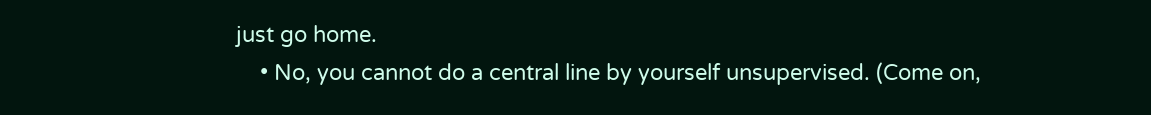just go home.
    • No, you cannot do a central line by yourself unsupervised. (Come on,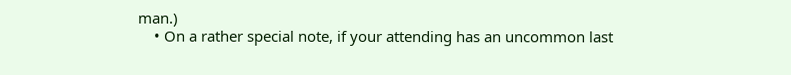man.)
    • On a rather special note, if your attending has an uncommon last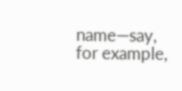name—say, for example,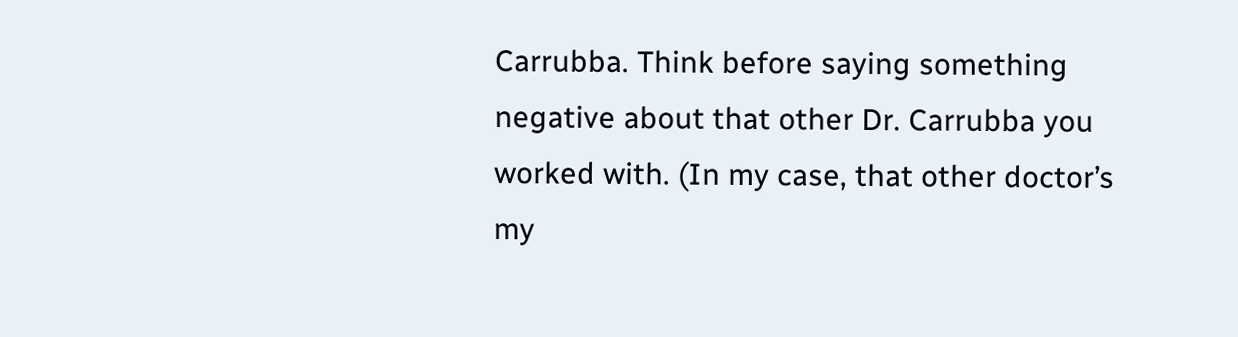Carrubba. Think before saying something negative about that other Dr. Carrubba you worked with. (In my case, that other doctor’s my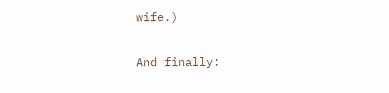wife.)

And finally: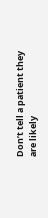Don’t tell a patient they are likely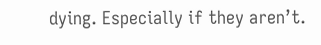dying. Especially if they aren’t.